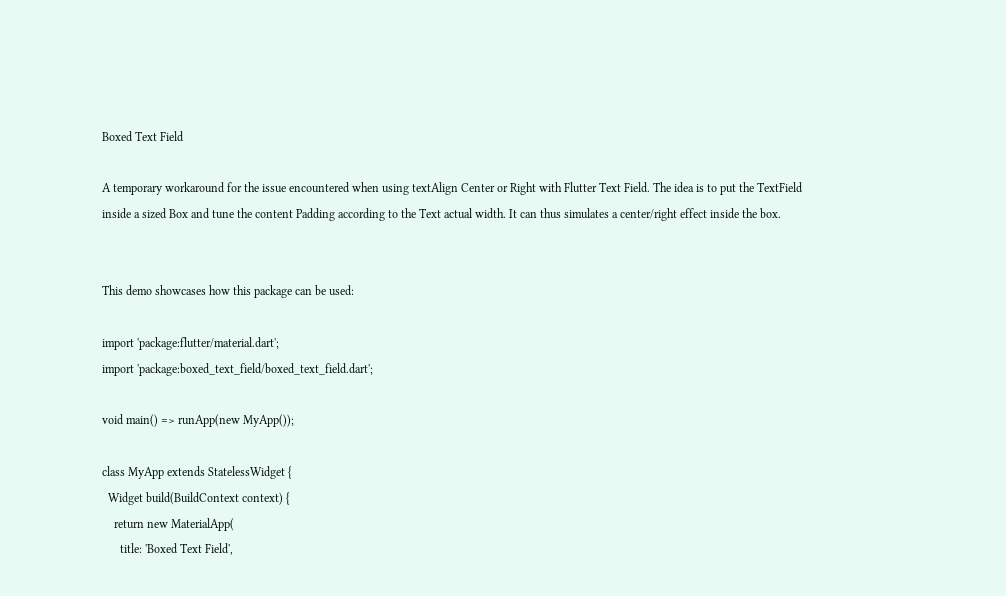Boxed Text Field

A temporary workaround for the issue encountered when using textAlign Center or Right with Flutter Text Field. The idea is to put the TextField inside a sized Box and tune the content Padding according to the Text actual width. It can thus simulates a center/right effect inside the box.


This demo showcases how this package can be used:

import 'package:flutter/material.dart';
import 'package:boxed_text_field/boxed_text_field.dart';

void main() => runApp(new MyApp());

class MyApp extends StatelessWidget {
  Widget build(BuildContext context) {
    return new MaterialApp(
      title: 'Boxed Text Field',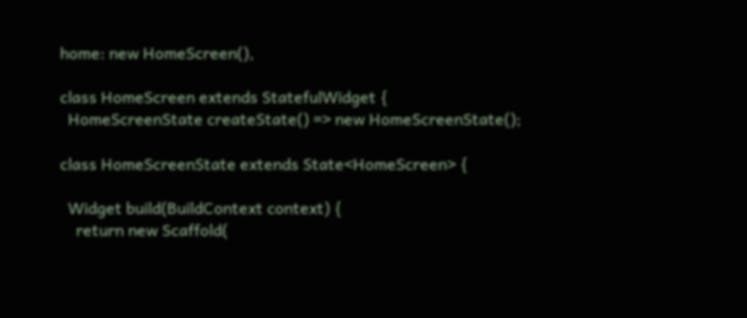home: new HomeScreen(),

class HomeScreen extends StatefulWidget {
  HomeScreenState createState() => new HomeScreenState();

class HomeScreenState extends State<HomeScreen> {

  Widget build(BuildContext context) {
    return new Scaffold(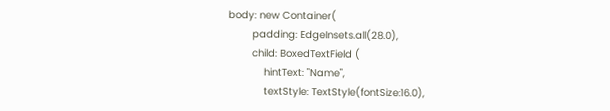body: new Container(
        padding: EdgeInsets.all(28.0),
        child: BoxedTextField (
            hintText: "Name",
            textStyle: TextStyle(fontSize:16.0),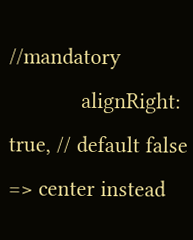//mandatory
            alignRight: true, // default false => center instead